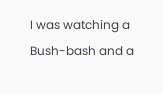I was watching a Bush-bash and a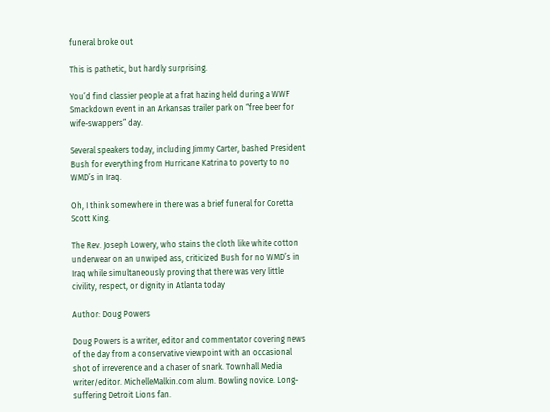funeral broke out

This is pathetic, but hardly surprising.

You’d find classier people at a frat hazing held during a WWF Smackdown event in an Arkansas trailer park on “free beer for wife-swappers” day.

Several speakers today, including Jimmy Carter, bashed President Bush for everything from Hurricane Katrina to poverty to no WMD’s in Iraq.

Oh, I think somewhere in there was a brief funeral for Coretta Scott King.

The Rev. Joseph Lowery, who stains the cloth like white cotton underwear on an unwiped ass, criticized Bush for no WMD’s in Iraq while simultaneously proving that there was very little civility, respect, or dignity in Atlanta today

Author: Doug Powers

Doug Powers is a writer, editor and commentator covering news of the day from a conservative viewpoint with an occasional shot of irreverence and a chaser of snark. Townhall Media writer/editor. MichelleMalkin.com alum. Bowling novice. Long-suffering Detroit Lions fan.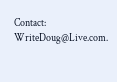Contact: WriteDoug@Live.com.